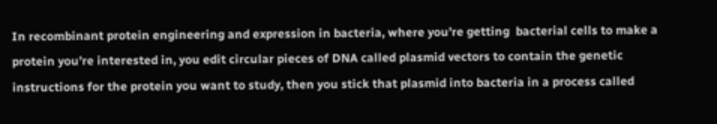In recombinant protein engineering and expression in bacteria, where you’re getting  bacterial cells to make a protein you’re interested in, you edit circular pieces of DNA called plasmid vectors to contain the genetic instructions for the protein you want to study, then you stick that plasmid into bacteria in a process called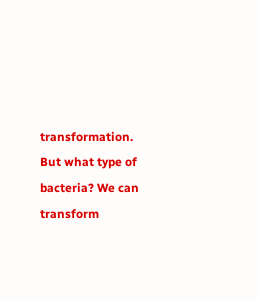transformation. But what type of bacteria? We can transform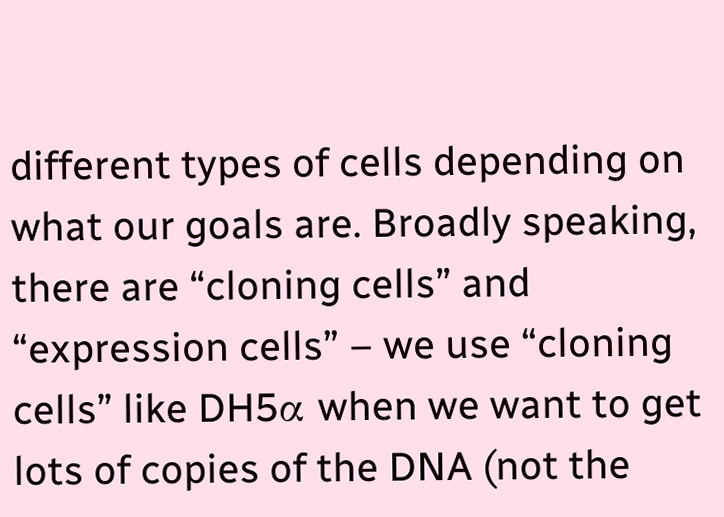different types of cells depending on what our goals are. Broadly speaking, there are “cloning cells” and “expression cells” – we use “cloning cells” like DH5α when we want to get lots of copies of the DNA (not the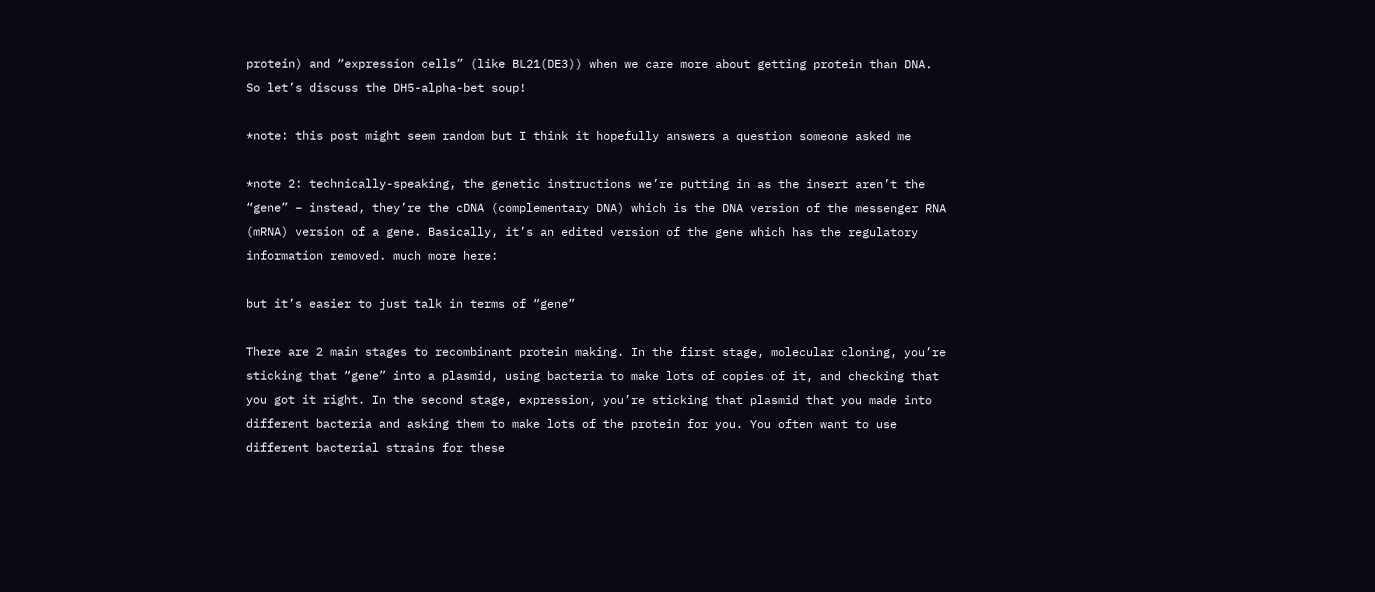protein) and “expression cells” (like BL21(DE3)) when we care more about getting protein than DNA. So let’s discuss the DH5-alpha-bet soup!

*note: this post might seem random but I think it hopefully answers a question someone asked me

*note 2: technically-speaking, the genetic instructions we’re putting in as the insert aren’t the “gene” – instead, they’re the cDNA (complementary DNA) which is the DNA version of the messenger RNA (mRNA) version of a gene. Basically, it’s an edited version of the gene which has the regulatory information removed. much more here:

but it’s easier to just talk in terms of “gene”

There are 2 main stages to recombinant protein making. In the first stage, molecular cloning, you’re sticking that “gene” into a plasmid, using bacteria to make lots of copies of it, and checking that you got it right. In the second stage, expression, you’re sticking that plasmid that you made into different bacteria and asking them to make lots of the protein for you. You often want to use different bacterial strains for these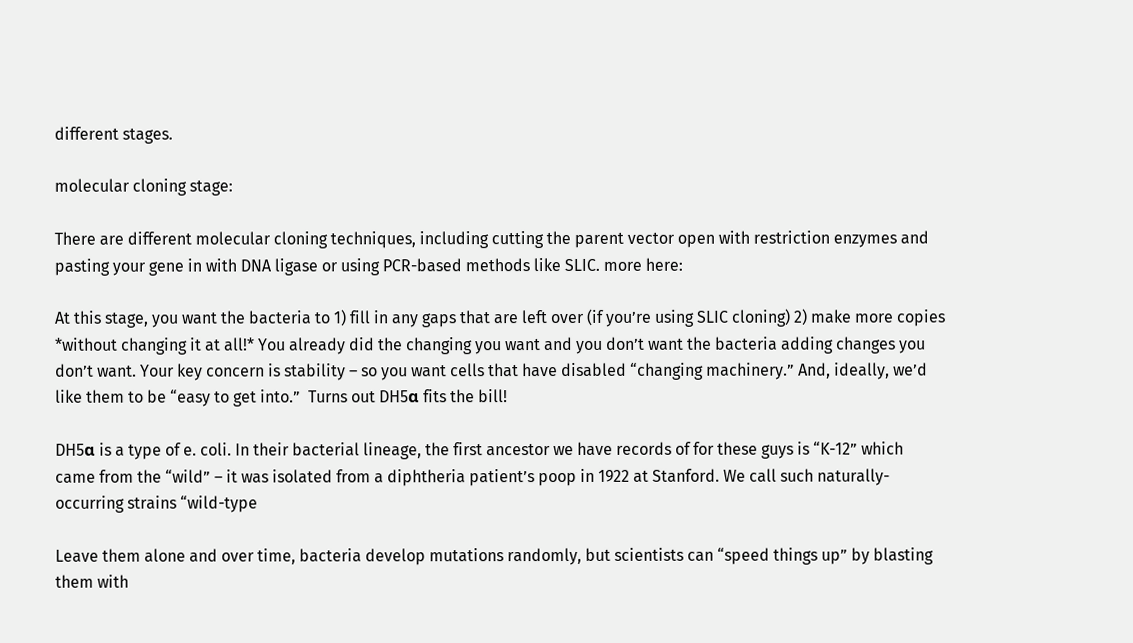different stages.

molecular cloning stage:

There are different molecular cloning techniques, including cutting the parent vector open with restriction enzymes and pasting your gene in with DNA ligase or using PCR-based methods like SLIC. more here:

At this stage, you want the bacteria to 1) fill in any gaps that are left over (if you’re using SLIC cloning) 2) make more copies *without changing it at all!* You already did the changing you want and you don’t want the bacteria adding changes you don’t want. Your key concern is stability – so you want cells that have disabled “changing machinery.” And, ideally, we’d like them to be “easy to get into.”  Turns out DH5α fits the bill!

DH5α is a type of e. coli. In their bacterial lineage, the first ancestor we have records of for these guys is “K-12” which came from the “wild” – it was isolated from a diphtheria patient’s poop in 1922 at Stanford. We call such naturally-occurring strains “wild-type

Leave them alone and over time, bacteria develop mutations randomly, but scientists can “speed things up” by blasting them with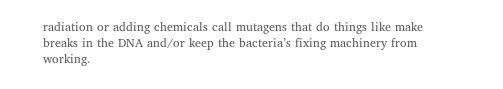radiation or adding chemicals call mutagens that do things like make breaks in the DNA and/or keep the bacteria’s fixing machinery from working.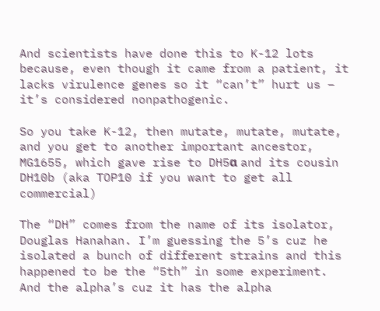And scientists have done this to K-12 lots because, even though it came from a patient, it lacks virulence genes so it “can’t” hurt us – it’s considered nonpathogenic.

So you take K-12, then mutate, mutate, mutate, and you get to another important ancestor, MG1655, which gave rise to DH5α and its cousin DH10b (aka TOP10 if you want to get all commercial)

The “DH” comes from the name of its isolator, Douglas Hanahan. I’m guessing the 5’s cuz he isolated a bunch of different strains and this happened to be the “5th” in some experiment. And the alpha’s cuz it has the alpha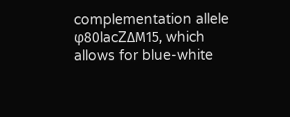complementation allele φ80lacZΔM15, which allows for blue-white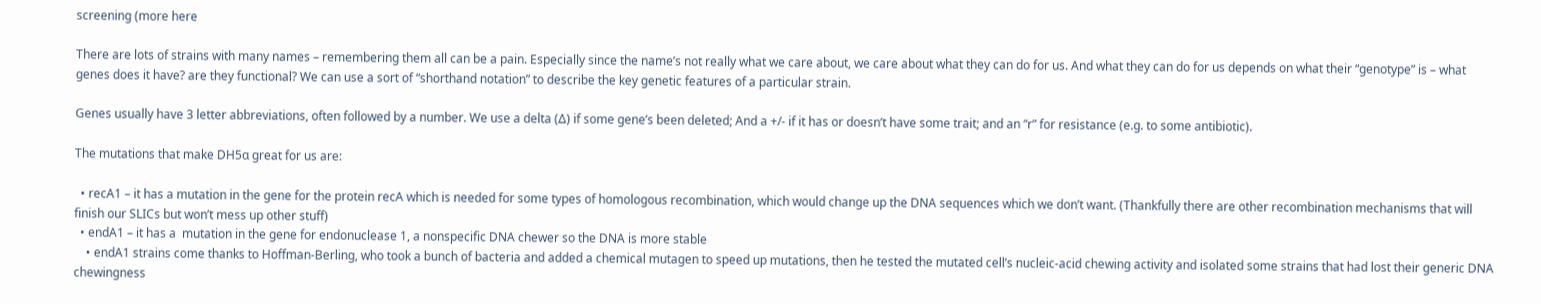screening (more here

There are lots of strains with many names – remembering them all can be a pain. Especially since the name’s not really what we care about, we care about what they can do for us. And what they can do for us depends on what their “genotype” is – what genes does it have? are they functional? We can use a sort of “shorthand notation” to describe the key genetic features of a particular strain.

Genes usually have 3 letter abbreviations, often followed by a number. We use a delta (Δ) if some gene’s been deleted; And a +/- if it has or doesn’t have some trait; and an “r” for resistance (e.g. to some antibiotic).

The mutations that make DH5α great for us are:

  • recA1 – it has a mutation in the gene for the protein recA which is needed for some types of homologous recombination, which would change up the DNA sequences which we don’t want. (Thankfully there are other recombination mechanisms that will finish our SLICs but won’t mess up other stuff)
  • endA1 – it has a  mutation in the gene for endonuclease 1, a nonspecific DNA chewer so the DNA is more stable
    • endA1 strains come thanks to Hoffman-Berling, who took a bunch of bacteria and added a chemical mutagen to speed up mutations, then he tested the mutated cell’s nucleic-acid chewing activity and isolated some strains that had lost their generic DNA chewingness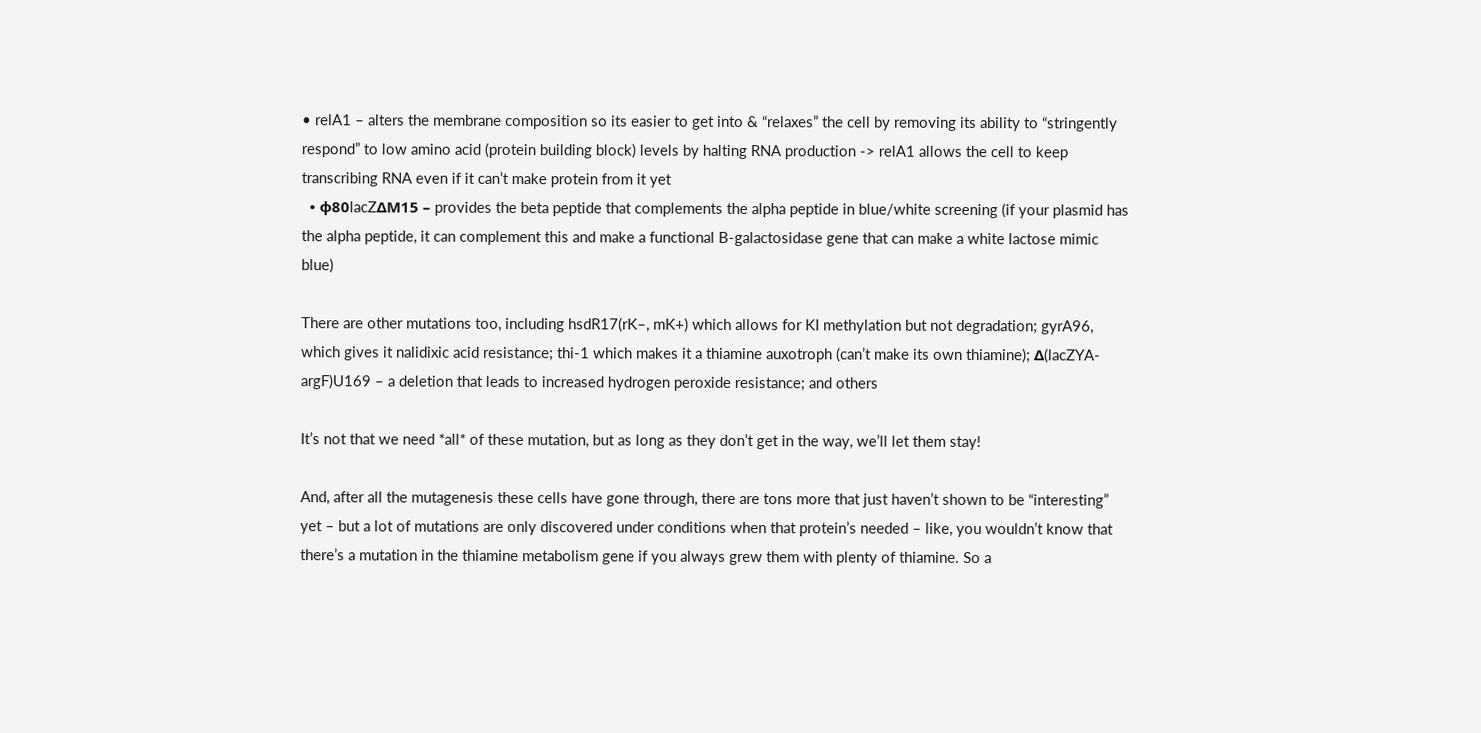• relA1 – alters the membrane composition so its easier to get into & “relaxes” the cell by removing its ability to “stringently respond” to low amino acid (protein building block) levels by halting RNA production -> relA1 allows the cell to keep transcribing RNA even if it can’t make protein from it yet
  • φ80lacZΔM15 – provides the beta peptide that complements the alpha peptide in blue/white screening (if your plasmid has the alpha peptide, it can complement this and make a functional B-galactosidase gene that can make a white lactose mimic blue)

There are other mutations too, including hsdR17(rK–, mK+) which allows for KI methylation but not degradation; gyrA96, which gives it nalidixic acid resistance; thi-1 which makes it a thiamine auxotroph (can’t make its own thiamine); Δ(lacZYA-argF)U169 – a deletion that leads to increased hydrogen peroxide resistance; and others

It’s not that we need *all* of these mutation, but as long as they don’t get in the way, we’ll let them stay!

And, after all the mutagenesis these cells have gone through, there are tons more that just haven’t shown to be “interesting” yet – but a lot of mutations are only discovered under conditions when that protein’s needed – like, you wouldn’t know that there’s a mutation in the thiamine metabolism gene if you always grew them with plenty of thiamine. So a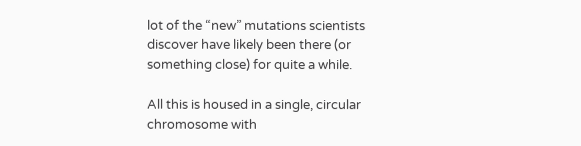lot of the “new” mutations scientists discover have likely been there (or something close) for quite a while.

All this is housed in a single, circular chromosome with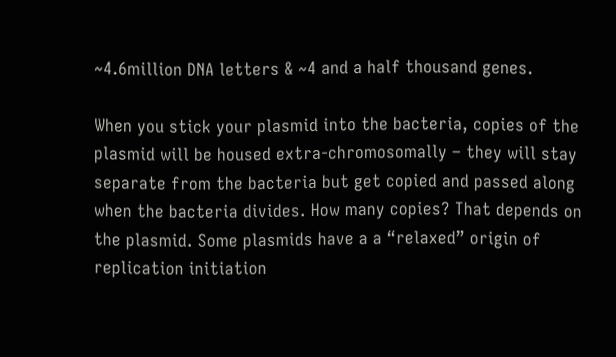~4.6million DNA letters & ~4 and a half thousand genes.

When you stick your plasmid into the bacteria, copies of the plasmid will be housed extra-chromosomally – they will stay separate from the bacteria but get copied and passed along when the bacteria divides. How many copies? That depends on the plasmid. Some plasmids have a a “relaxed” origin of replication initiation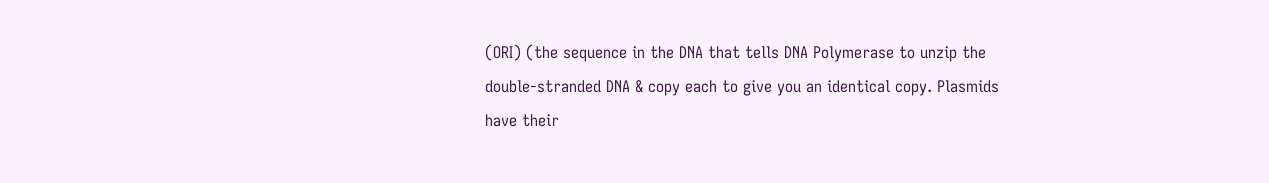(ORI) (the sequence in the DNA that tells DNA Polymerase to unzip the double-stranded DNA & copy each to give you an identical copy. Plasmids have their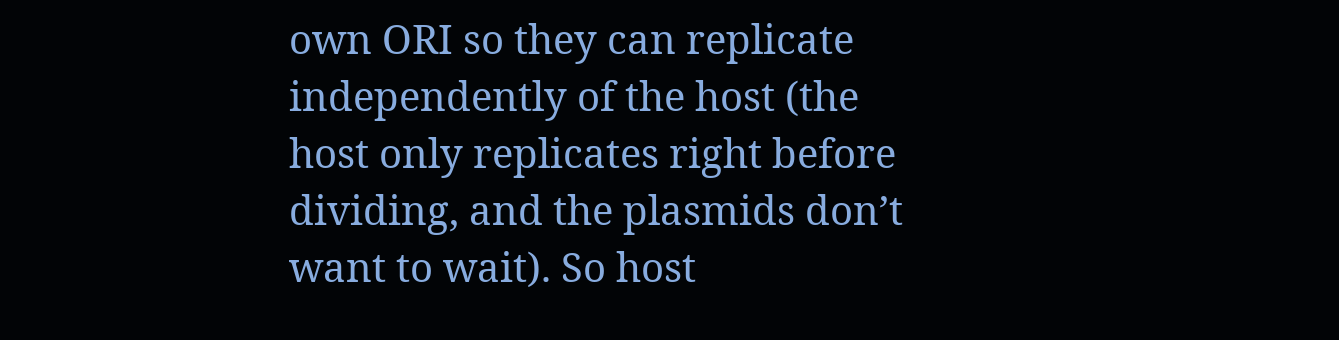own ORI so they can replicate independently of the host (the host only replicates right before dividing, and the plasmids don’t want to wait). So host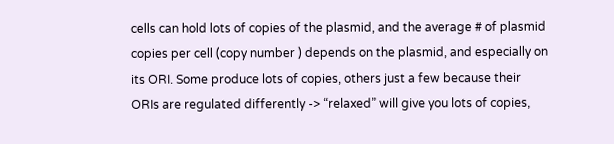cells can hold lots of copies of the plasmid, and the average # of plasmid copies per cell (copy number ) depends on the plasmid, and especially on its ORI. Some produce lots of copies, others just a few because their ORIs are regulated differently -> “relaxed” will give you lots of copies,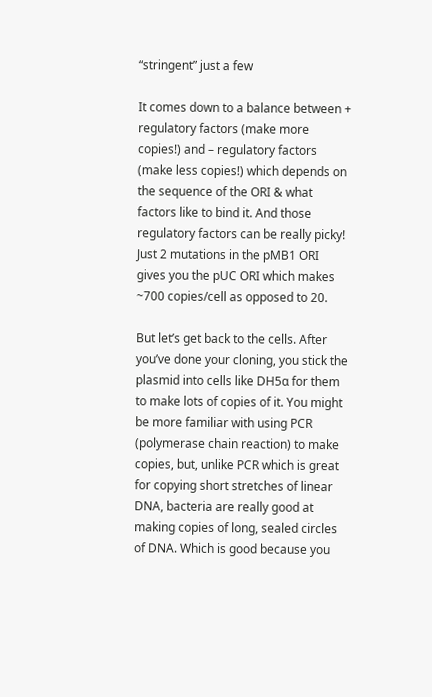“stringent” just a few

It comes down to a balance between + regulatory factors (make more copies!) and – regulatory factors (make less copies!) which depends on the sequence of the ORI & what factors like to bind it. And those regulatory factors can be really picky! Just 2 mutations in the pMB1 ORI gives you the pUC ORI which makes ~700 copies/cell as opposed to 20.

But let’s get back to the cells. After you’ve done your cloning, you stick the plasmid into cells like DH5α for them to make lots of copies of it. You might be more familiar with using PCR (polymerase chain reaction) to make copies, but, unlike PCR which is great for copying short stretches of linear DNA, bacteria are really good at making copies of long, sealed circles of DNA. Which is good because you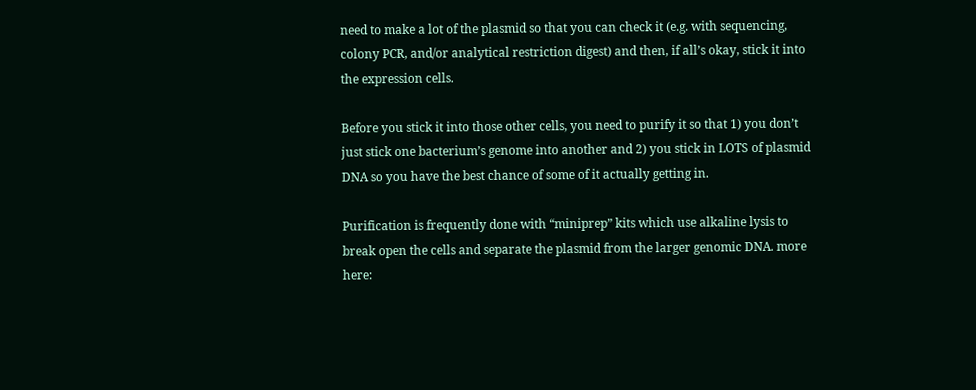need to make a lot of the plasmid so that you can check it (e.g. with sequencing, colony PCR, and/or analytical restriction digest) and then, if all’s okay, stick it into the expression cells.

Before you stick it into those other cells, you need to purify it so that 1) you don’t just stick one bacterium’s genome into another and 2) you stick in LOTS of plasmid DNA so you have the best chance of some of it actually getting in.

Purification is frequently done with “miniprep” kits which use alkaline lysis to break open the cells and separate the plasmid from the larger genomic DNA. more here: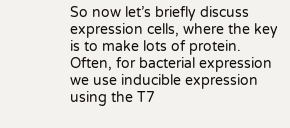So now let’s briefly discuss expression cells, where the key is to make lots of protein. Often, for bacterial expression we use inducible expression using the T7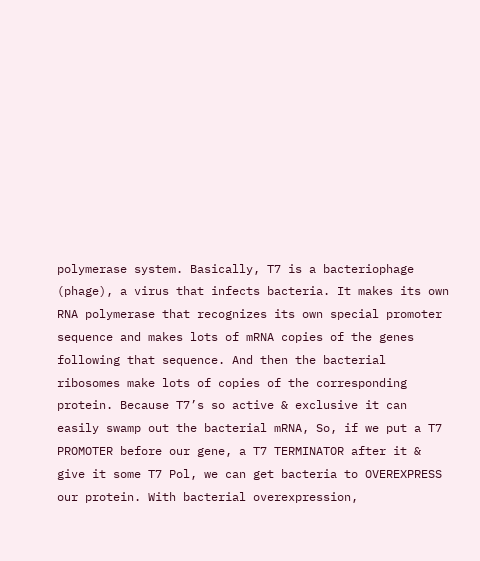polymerase system. Basically, T7 is a bacteriophage (phage), a virus that infects bacteria. It makes its own RNA polymerase that recognizes its own special promoter sequence and makes lots of mRNA copies of the genes following that sequence. And then the bacterial ribosomes make lots of copies of the corresponding protein. Because T7’s so active & exclusive it can easily swamp out the bacterial mRNA, So, if we put a T7 PROMOTER before our gene, a T7 TERMINATOR after it & give it some T7 Pol, we can get bacteria to OVEREXPRESS our protein. With bacterial overexpression,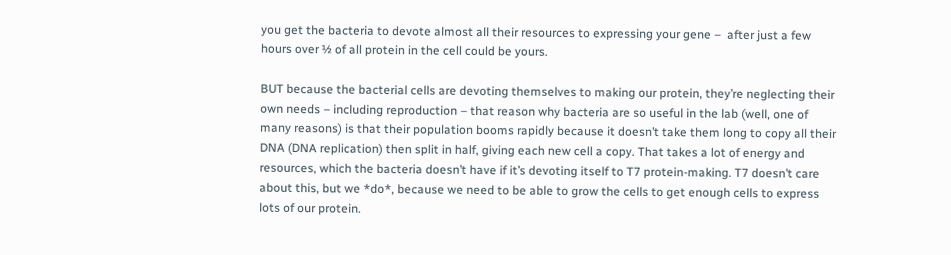you get the bacteria to devote almost all their resources to expressing your gene –  after just a few hours over ½ of all protein in the cell could be yours.

BUT because the bacterial cells are devoting themselves to making our protein, they’re neglecting their own needs – including reproduction – that reason why bacteria are so useful in the lab (well, one of many reasons) is that their population booms rapidly because it doesn’t take them long to copy all their DNA (DNA replication) then split in half, giving each new cell a copy. That takes a lot of energy and resources, which the bacteria doesn’t have if it’s devoting itself to T7 protein-making. T7 doesn’t care about this, but we *do*, because we need to be able to grow the cells to get enough cells to express lots of our protein.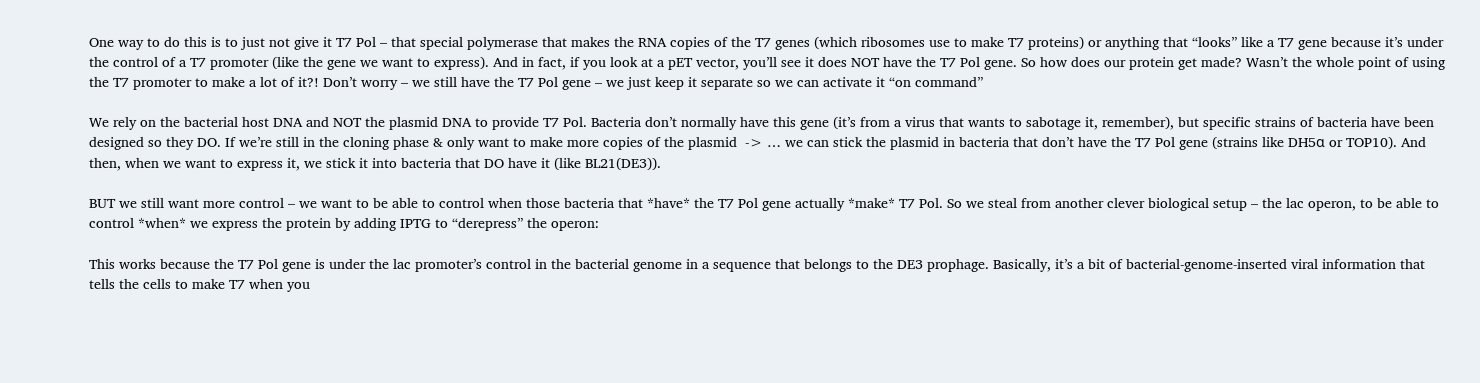One way to do this is to just not give it T7 Pol – that special polymerase that makes the RNA copies of the T7 genes (which ribosomes use to make T7 proteins) or anything that “looks” like a T7 gene because it’s under the control of a T7 promoter (like the gene we want to express). And in fact, if you look at a pET vector, you’ll see it does NOT have the T7 Pol gene. So how does our protein get made? Wasn’t the whole point of using the T7 promoter to make a lot of it?! Don’t worry – we still have the T7 Pol gene – we just keep it separate so we can activate it “on command”

We rely on the bacterial host DNA and NOT the plasmid DNA to provide T7 Pol. Bacteria don’t normally have this gene (it’s from a virus that wants to sabotage it, remember), but specific strains of bacteria have been designed so they DO. If we’re still in the cloning phase & only want to make more copies of the plasmid  -> … we can stick the plasmid in bacteria that don’t have the T7 Pol gene (strains like DH5α or TOP10). And then, when we want to express it, we stick it into bacteria that DO have it (like BL21(DE3)).

BUT we still want more control – we want to be able to control when those bacteria that *have* the T7 Pol gene actually *make* T7 Pol. So we steal from another clever biological setup – the lac operon, to be able to control *when* we express the protein by adding IPTG to “derepress” the operon:

This works because the T7 Pol gene is under the lac promoter’s control in the bacterial genome in a sequence that belongs to the DE3 prophage. Basically, it’s a bit of bacterial-genome-inserted viral information that tells the cells to make T7 when you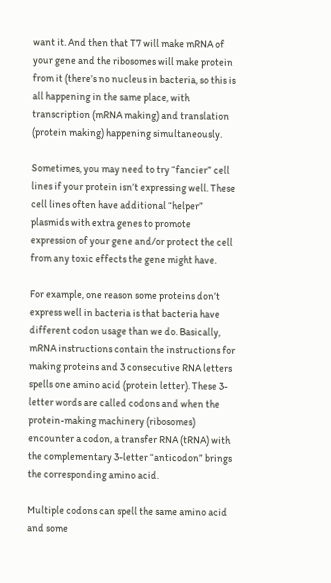want it. And then that T7 will make mRNA of your gene and the ribosomes will make protein from it (there’s no nucleus in bacteria, so this is all happening in the same place, with transcription (mRNA making) and translation (protein making) happening simultaneously.

Sometimes, you may need to try “fancier” cell lines if your protein isn’t expressing well. These cell lines often have additional “helper” plasmids with extra genes to promote expression of your gene and/or protect the cell from any toxic effects the gene might have.

For example, one reason some proteins don’t express well in bacteria is that bacteria have different codon usage than we do. Basically, mRNA instructions contain the instructions for making proteins and 3 consecutive RNA letters spells one amino acid (protein letter). These 3-letter words are called codons and when the protein-making machinery (ribosomes) encounter a codon, a transfer RNA (tRNA) with the complementary 3-letter “anticodon” brings the corresponding amino acid.

Multiple codons can spell the same amino acid and some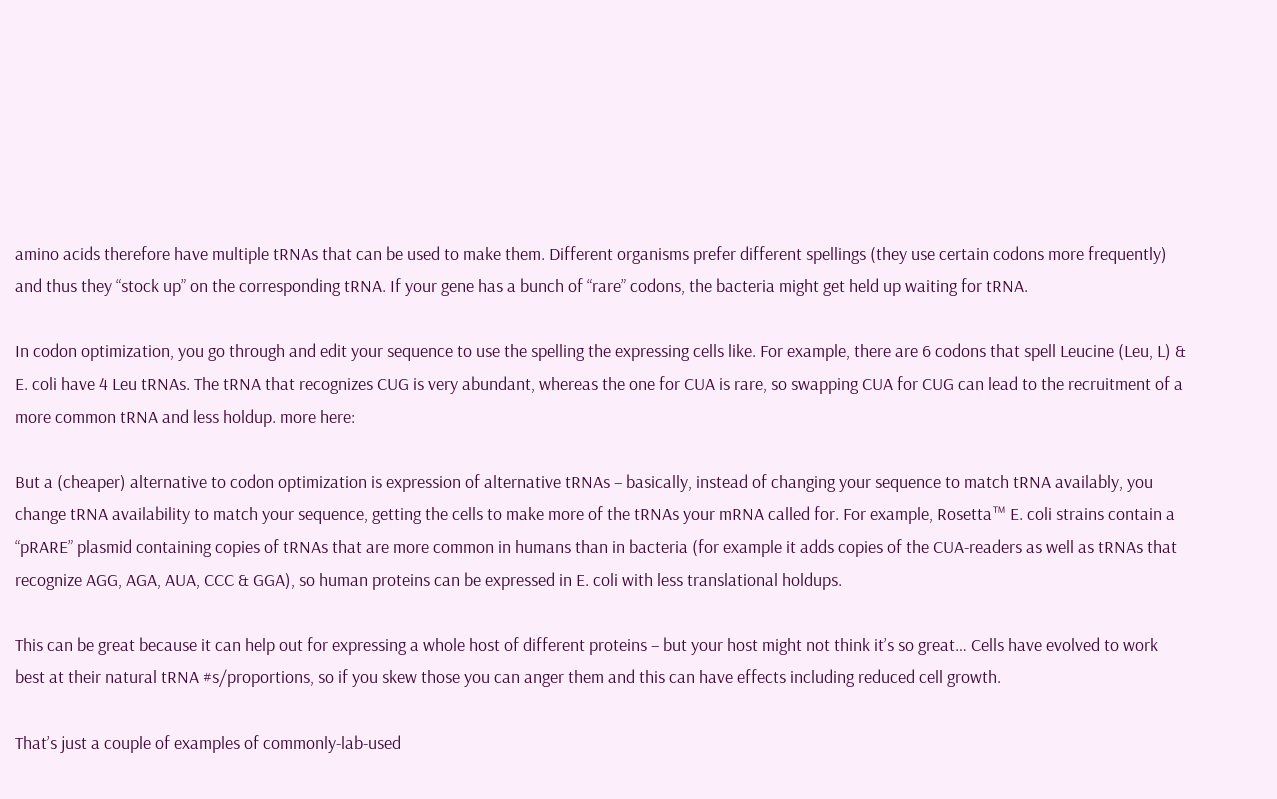amino acids therefore have multiple tRNAs that can be used to make them. Different organisms prefer different spellings (they use certain codons more frequently) and thus they “stock up” on the corresponding tRNA. If your gene has a bunch of “rare” codons, the bacteria might get held up waiting for tRNA.

In codon optimization, you go through and edit your sequence to use the spelling the expressing cells like. For example, there are 6 codons that spell Leucine (Leu, L) & E. coli have 4 Leu tRNAs. The tRNA that recognizes CUG is very abundant, whereas the one for CUA is rare, so swapping CUA for CUG can lead to the recruitment of a more common tRNA and less holdup. more here:

But a (cheaper) alternative to codon optimization is expression of alternative tRNAs – basically, instead of changing your sequence to match tRNA availably, you change tRNA availability to match your sequence, getting the cells to make more of the tRNAs your mRNA called for. For example, Rosetta™ E. coli strains contain a “pRARE” plasmid containing copies of tRNAs that are more common in humans than in bacteria (for example it adds copies of the CUA-readers as well as tRNAs that recognize AGG, AGA, AUA, CCC & GGA), so human proteins can be expressed in E. coli with less translational holdups.

This can be great because it can help out for expressing a whole host of different proteins – but your host might not think it’s so great… Cells have evolved to work best at their natural tRNA #s/proportions, so if you skew those you can anger them and this can have effects including reduced cell growth.

That’s just a couple of examples of commonly-lab-used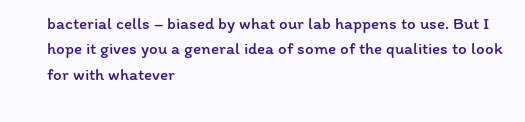bacterial cells – biased by what our lab happens to use. But I hope it gives you a general idea of some of the qualities to look for with whatever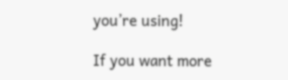you’re using!

If you want more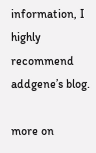information, I highly recommend addgene’s blog.

more on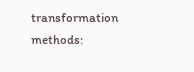transformation methods: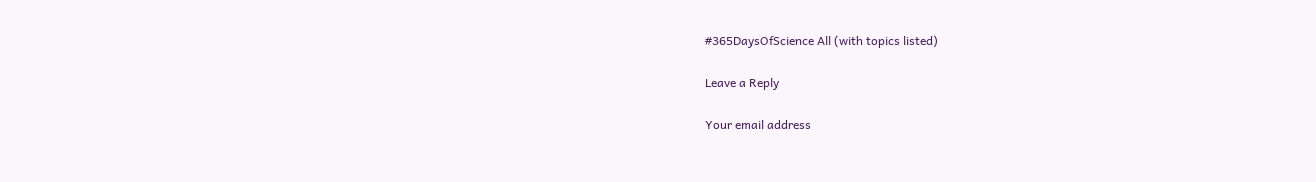#365DaysOfScience All (with topics listed)

Leave a Reply

Your email address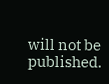will not be published.